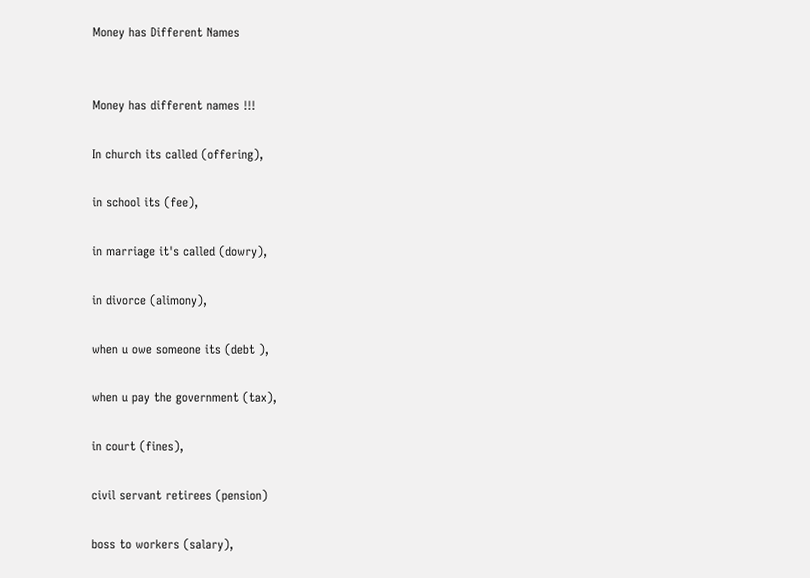Money has Different Names


Money has different names !!!

In church its called (offering),

in school its (fee),

in marriage it's called (dowry),

in divorce (alimony),

when u owe someone its (debt ),

when u pay the government (tax),

in court (fines),

civil servant retirees (pension)

boss to workers (salary),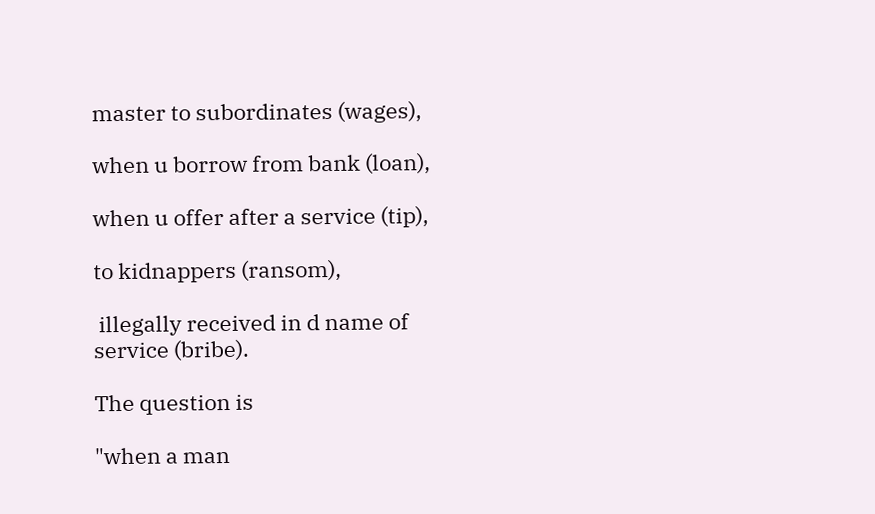master to subordinates (wages),

when u borrow from bank (loan),

when u offer after a service (tip),

to kidnappers (ransom),

 illegally received in d name of service (bribe).

The question is

"when a man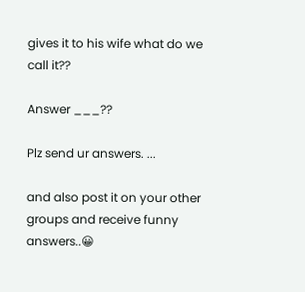gives it to his wife what do we call it??

Answer ___??

Plz send ur answers. ...

and also post it on your other groups and receive funny answers..😀